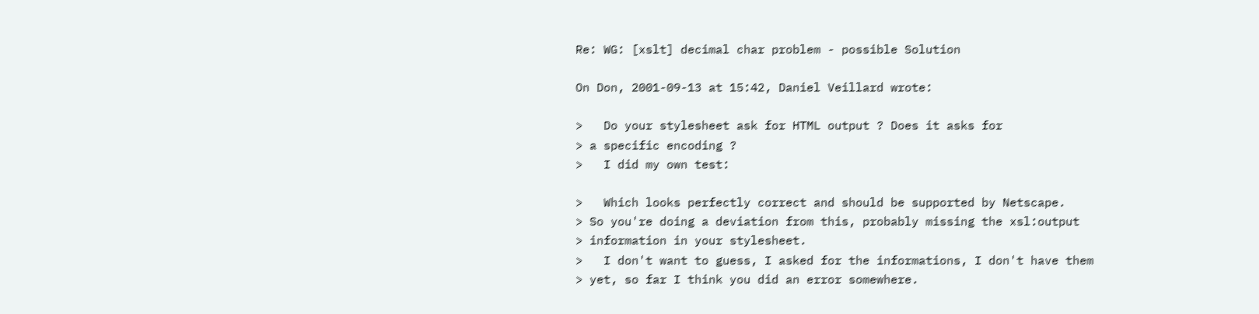Re: WG: [xslt] decimal char problem - possible Solution

On Don, 2001-09-13 at 15:42, Daniel Veillard wrote:

>   Do your stylesheet ask for HTML output ? Does it asks for
> a specific encoding ?
>   I did my own test:

>   Which looks perfectly correct and should be supported by Netscape.
> So you're doing a deviation from this, probably missing the xsl:output
> information in your stylesheet.
>   I don't want to guess, I asked for the informations, I don't have them
> yet, so far I think you did an error somewhere.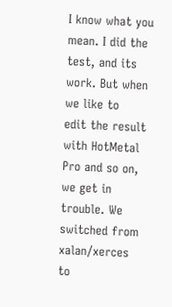I know what you mean. I did the test, and its work. But when we like to
edit the result with HotMetal Pro and so on, we get in trouble. We
switched from xalan/xerces to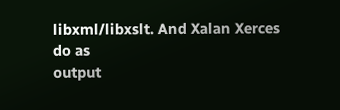libxml/libxslt. And Xalan Xerces do as
output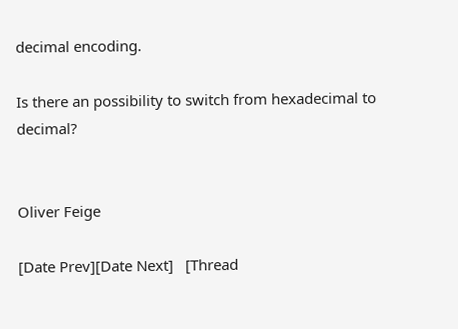decimal encoding.

Is there an possibility to switch from hexadecimal to decimal?


Oliver Feige

[Date Prev][Date Next]   [Thread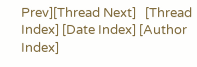Prev][Thread Next]   [Thread Index] [Date Index] [Author Index]